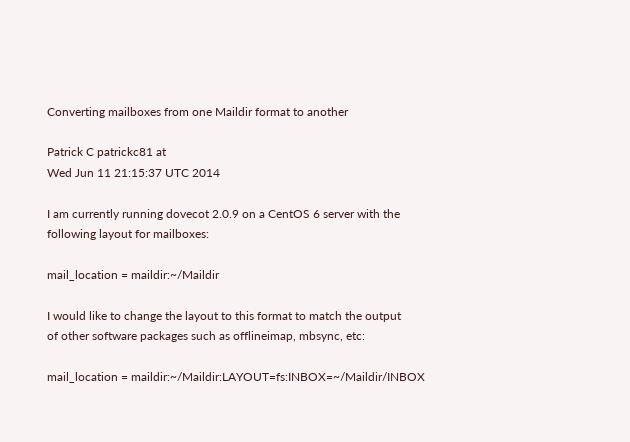Converting mailboxes from one Maildir format to another

Patrick C patrickc81 at
Wed Jun 11 21:15:37 UTC 2014

I am currently running dovecot 2.0.9 on a CentOS 6 server with the
following layout for mailboxes:

mail_location = maildir:~/Maildir

I would like to change the layout to this format to match the output
of other software packages such as offlineimap, mbsync, etc:

mail_location = maildir:~/Maildir:LAYOUT=fs:INBOX=~/Maildir/INBOX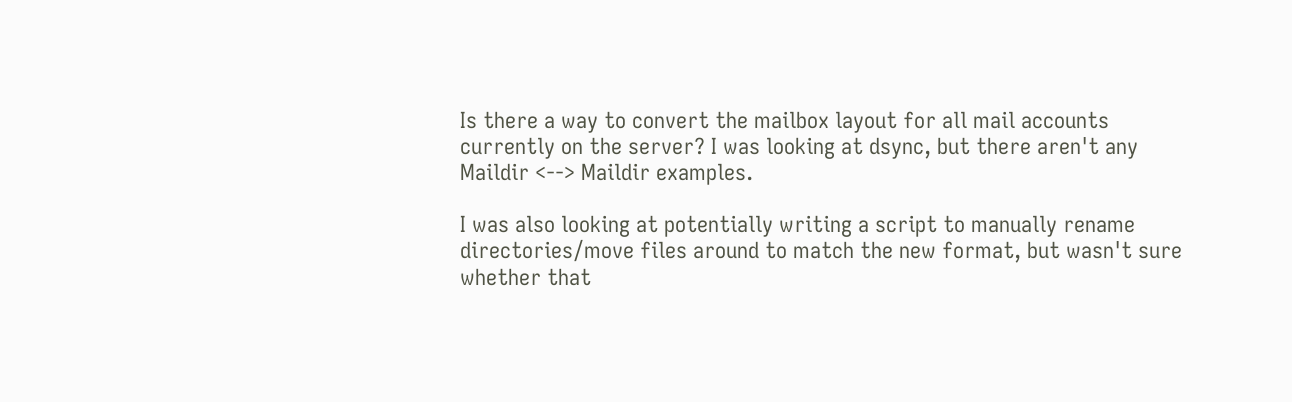Is there a way to convert the mailbox layout for all mail accounts
currently on the server? I was looking at dsync, but there aren't any
Maildir <--> Maildir examples.

I was also looking at potentially writing a script to manually rename
directories/move files around to match the new format, but wasn't sure
whether that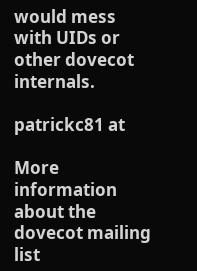would mess with UIDs or other dovecot internals.

patrickc81 at

More information about the dovecot mailing list